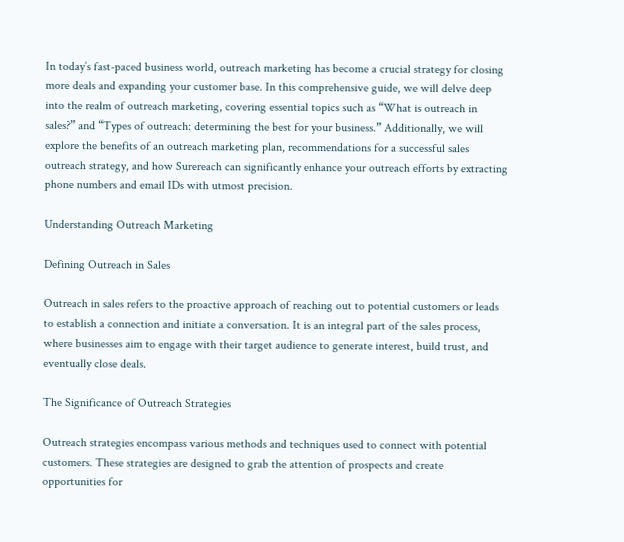In today’s fast-paced business world, outreach marketing has become a crucial strategy for closing more deals and expanding your customer base. In this comprehensive guide, we will delve deep into the realm of outreach marketing, covering essential topics such as “What is outreach in sales?” and “Types of outreach: determining the best for your business.” Additionally, we will explore the benefits of an outreach marketing plan, recommendations for a successful sales outreach strategy, and how Surereach can significantly enhance your outreach efforts by extracting phone numbers and email IDs with utmost precision.

Understanding Outreach Marketing

Defining Outreach in Sales

Outreach in sales refers to the proactive approach of reaching out to potential customers or leads to establish a connection and initiate a conversation. It is an integral part of the sales process, where businesses aim to engage with their target audience to generate interest, build trust, and eventually close deals.

The Significance of Outreach Strategies

Outreach strategies encompass various methods and techniques used to connect with potential customers. These strategies are designed to grab the attention of prospects and create opportunities for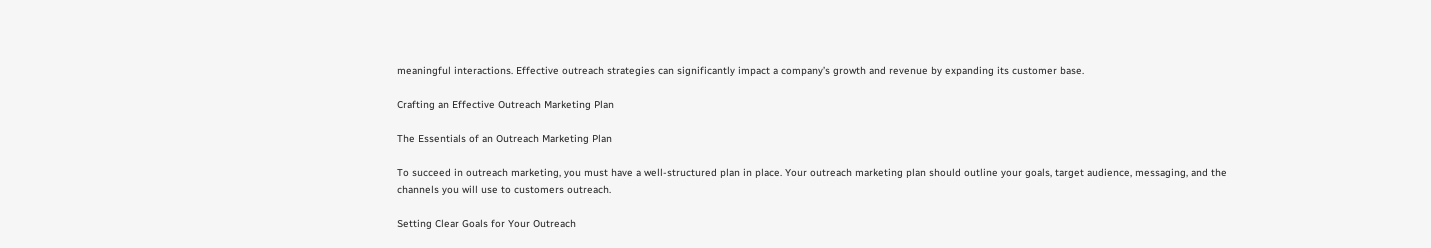meaningful interactions. Effective outreach strategies can significantly impact a company’s growth and revenue by expanding its customer base.

Crafting an Effective Outreach Marketing Plan

The Essentials of an Outreach Marketing Plan

To succeed in outreach marketing, you must have a well-structured plan in place. Your outreach marketing plan should outline your goals, target audience, messaging, and the channels you will use to customers outreach.

Setting Clear Goals for Your Outreach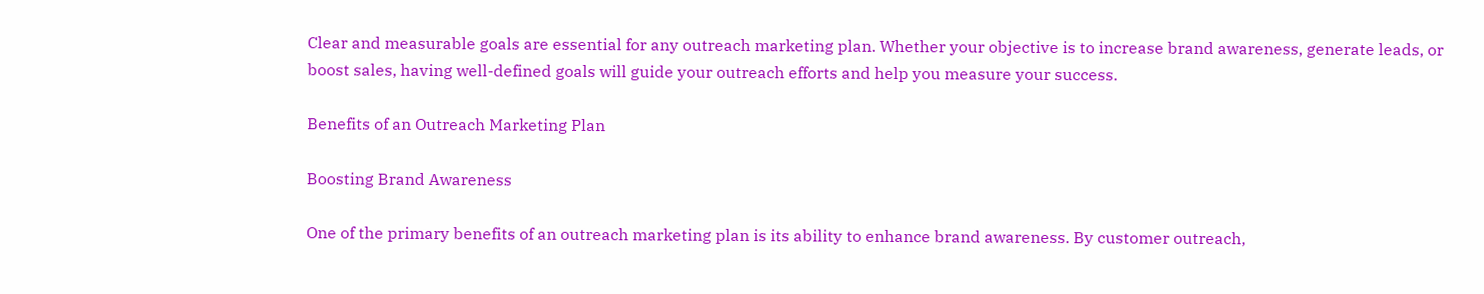Clear and measurable goals are essential for any outreach marketing plan. Whether your objective is to increase brand awareness, generate leads, or boost sales, having well-defined goals will guide your outreach efforts and help you measure your success.

Benefits of an Outreach Marketing Plan

Boosting Brand Awareness

One of the primary benefits of an outreach marketing plan is its ability to enhance brand awareness. By customer outreach,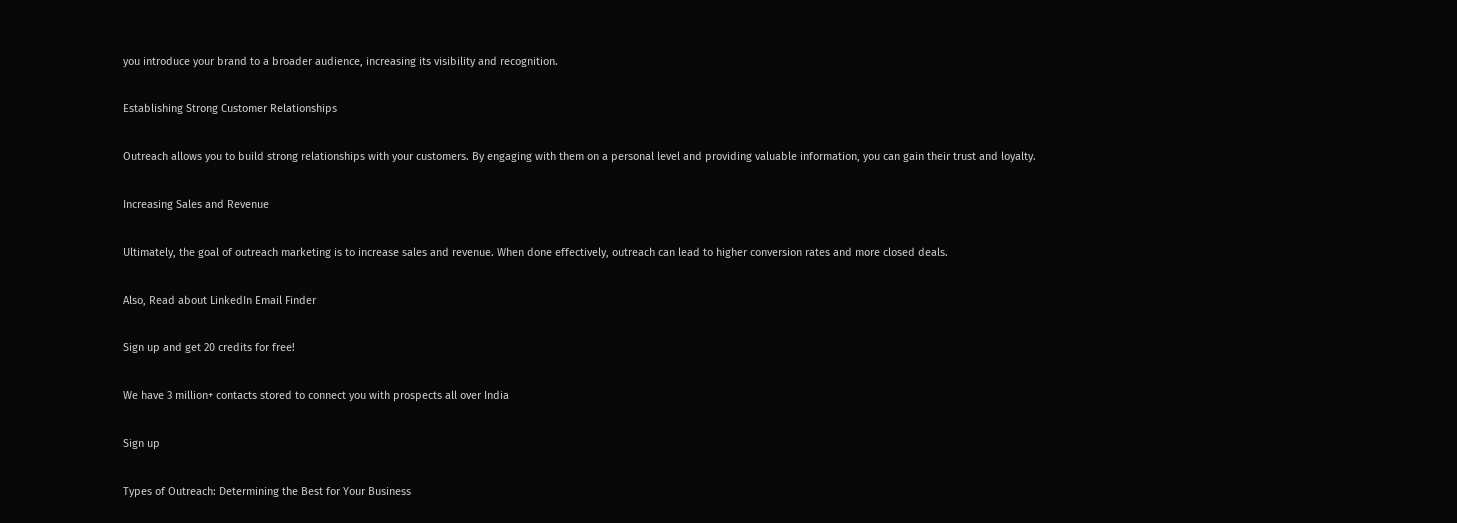you introduce your brand to a broader audience, increasing its visibility and recognition.

Establishing Strong Customer Relationships

Outreach allows you to build strong relationships with your customers. By engaging with them on a personal level and providing valuable information, you can gain their trust and loyalty.

Increasing Sales and Revenue

Ultimately, the goal of outreach marketing is to increase sales and revenue. When done effectively, outreach can lead to higher conversion rates and more closed deals.

Also, Read about LinkedIn Email Finder

Sign up and get 20 credits for free!

We have 3 million+ contacts stored to connect you with prospects all over India

Sign up

Types of Outreach: Determining the Best for Your Business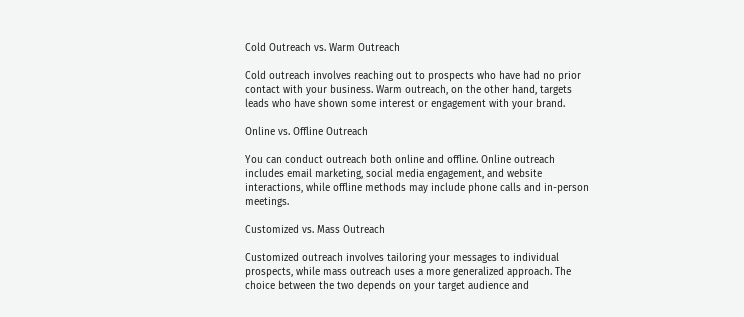Cold Outreach vs. Warm Outreach

Cold outreach involves reaching out to prospects who have had no prior contact with your business. Warm outreach, on the other hand, targets leads who have shown some interest or engagement with your brand.

Online vs. Offline Outreach

You can conduct outreach both online and offline. Online outreach includes email marketing, social media engagement, and website interactions, while offline methods may include phone calls and in-person meetings.

Customized vs. Mass Outreach

Customized outreach involves tailoring your messages to individual prospects, while mass outreach uses a more generalized approach. The choice between the two depends on your target audience and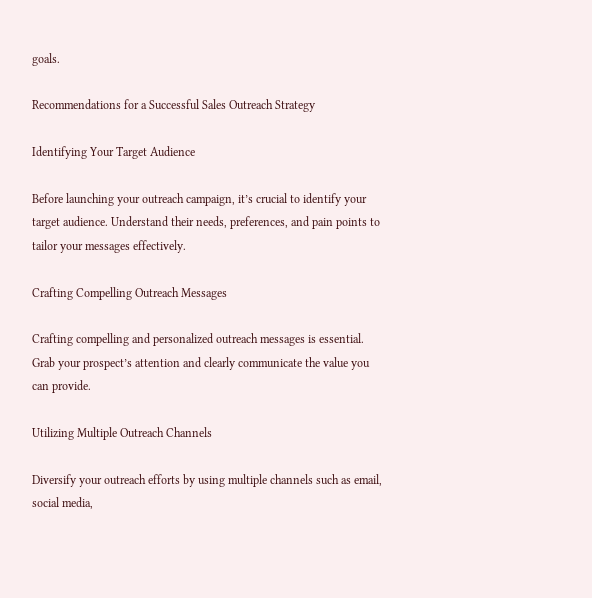goals.

Recommendations for a Successful Sales Outreach Strategy

Identifying Your Target Audience

Before launching your outreach campaign, it’s crucial to identify your target audience. Understand their needs, preferences, and pain points to tailor your messages effectively.

Crafting Compelling Outreach Messages

Crafting compelling and personalized outreach messages is essential. Grab your prospect’s attention and clearly communicate the value you can provide.

Utilizing Multiple Outreach Channels

Diversify your outreach efforts by using multiple channels such as email, social media,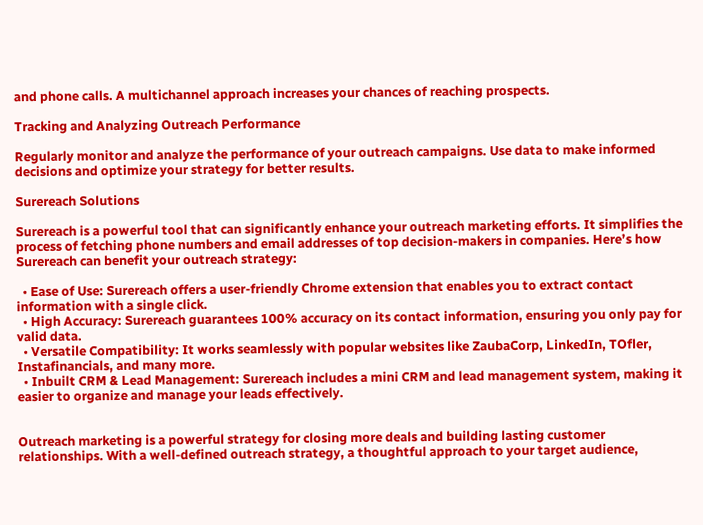and phone calls. A multichannel approach increases your chances of reaching prospects.

Tracking and Analyzing Outreach Performance

Regularly monitor and analyze the performance of your outreach campaigns. Use data to make informed decisions and optimize your strategy for better results.

Surereach Solutions

Surereach is a powerful tool that can significantly enhance your outreach marketing efforts. It simplifies the process of fetching phone numbers and email addresses of top decision-makers in companies. Here’s how Surereach can benefit your outreach strategy:

  • Ease of Use: Surereach offers a user-friendly Chrome extension that enables you to extract contact information with a single click.
  • High Accuracy: Surereach guarantees 100% accuracy on its contact information, ensuring you only pay for valid data.
  • Versatile Compatibility: It works seamlessly with popular websites like ZaubaCorp, LinkedIn, TOfler, Instafinancials, and many more.
  • Inbuilt CRM & Lead Management: Surereach includes a mini CRM and lead management system, making it easier to organize and manage your leads effectively.


Outreach marketing is a powerful strategy for closing more deals and building lasting customer relationships. With a well-defined outreach strategy, a thoughtful approach to your target audience,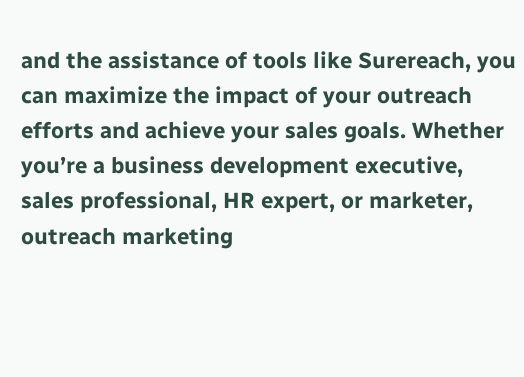and the assistance of tools like Surereach, you can maximize the impact of your outreach efforts and achieve your sales goals. Whether you’re a business development executive, sales professional, HR expert, or marketer, outreach marketing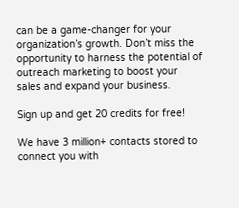can be a game-changer for your organization’s growth. Don’t miss the opportunity to harness the potential of outreach marketing to boost your sales and expand your business.

Sign up and get 20 credits for free!

We have 3 million+ contacts stored to connect you with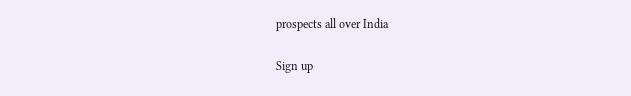prospects all over India

Sign up